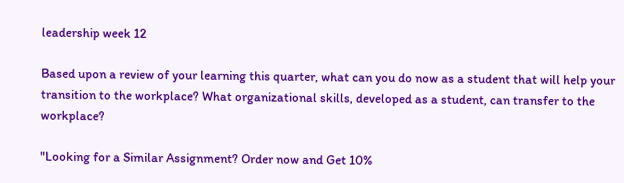leadership week 12

Based upon a review of your learning this quarter, what can you do now as a student that will help your transition to the workplace? What organizational skills, developed as a student, can transfer to the workplace?

"Looking for a Similar Assignment? Order now and Get 10%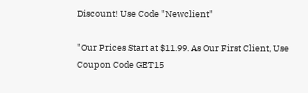Discount! Use Code "Newclient"

"Our Prices Start at $11.99. As Our First Client, Use Coupon Code GET15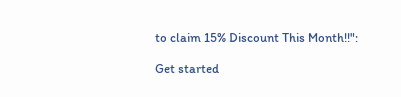to claim 15% Discount This Month!!":

Get started